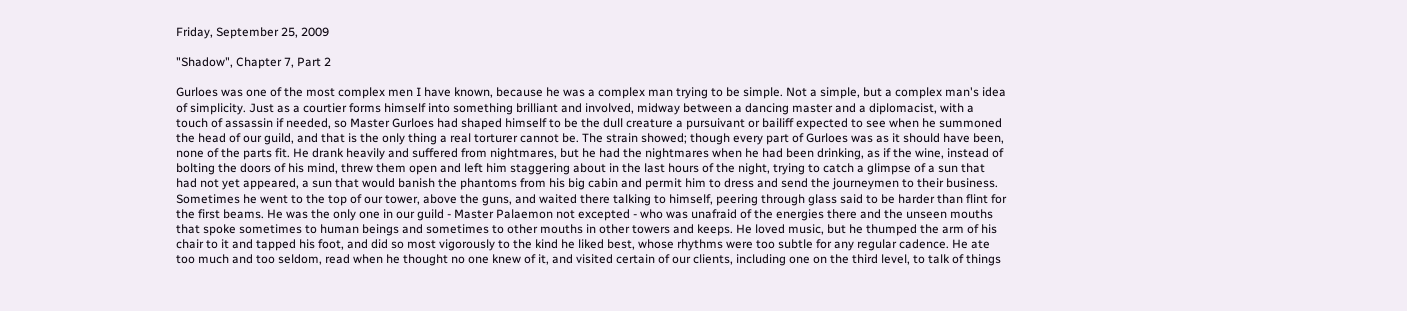Friday, September 25, 2009

"Shadow", Chapter 7, Part 2

Gurloes was one of the most complex men I have known, because he was a complex man trying to be simple. Not a simple, but a complex man's idea of simplicity. Just as a courtier forms himself into something brilliant and involved, midway between a dancing master and a diplomacist, with a touch of assassin if needed, so Master Gurloes had shaped himself to be the dull creature a pursuivant or bailiff expected to see when he summoned the head of our guild, and that is the only thing a real torturer cannot be. The strain showed; though every part of Gurloes was as it should have been, none of the parts fit. He drank heavily and suffered from nightmares, but he had the nightmares when he had been drinking, as if the wine, instead of bolting the doors of his mind, threw them open and left him staggering about in the last hours of the night, trying to catch a glimpse of a sun that had not yet appeared, a sun that would banish the phantoms from his big cabin and permit him to dress and send the journeymen to their business. Sometimes he went to the top of our tower, above the guns, and waited there talking to himself, peering through glass said to be harder than flint for the first beams. He was the only one in our guild - Master Palaemon not excepted - who was unafraid of the energies there and the unseen mouths that spoke sometimes to human beings and sometimes to other mouths in other towers and keeps. He loved music, but he thumped the arm of his chair to it and tapped his foot, and did so most vigorously to the kind he liked best, whose rhythms were too subtle for any regular cadence. He ate too much and too seldom, read when he thought no one knew of it, and visited certain of our clients, including one on the third level, to talk of things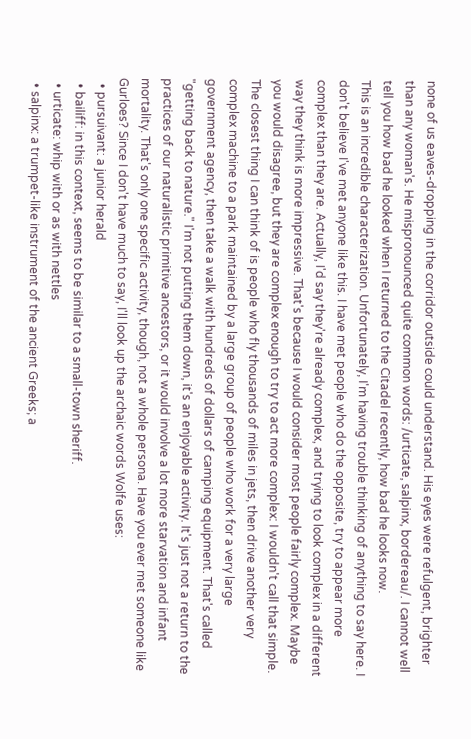none of us eaves-dropping in the corridor outside could understand. His eyes were refulgent, brighter than any woman's. He mispronounced quite common words: /urticate, salpinx, bordereau/. I cannot well tell you how bad he looked when I returned to the Citadel recently, how bad he looks now.
This is an incredible characterization. Unfortunately, I'm having trouble thinking of anything to say here. I don't believe I've met anyone like this. I have met people who do the opposite, try to appear more complex than they are. Actually, I'd say they're already complex, and trying to look complex in a different way they think is more impressive. That's because I would consider most people fairly complex. Maybe you would disagree, but they are complex enough to try to act more complex: I wouldn't call that simple. The closest thing I can think of is people who fly thousands of miles in jets, then drive another very complex machine to a park maintained by a large group of people who work for a very large government agency, then take a walk with hundreds of dollars of camping equipment. That's called "getting back to nature." I'm not putting them down, it's an enjoyable activity. It's just not a return to the practices of our naturalistic primitive ancestors, or it would involve a lot more starvation and infant mortality. That's only one specific activity, though, not a whole persona. Have you ever met someone like Gurloes? Since I don't have much to say, I'll look up the archaic words Wolfe uses:
  • pursuivant: a junior herald
  • bailiff: in this context, seems to be similar to a small-town sheriff.
  • urticate: whip with or as with nettles
  • salpinx: a trumpet-like instrument of the ancient Greeks; a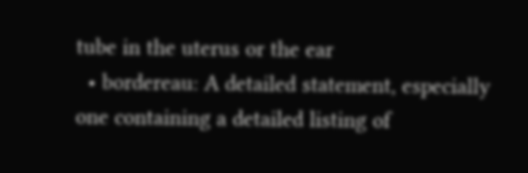tube in the uterus or the ear
  • bordereau: A detailed statement, especially one containing a detailed listing of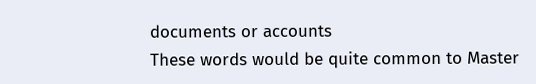documents or accounts
These words would be quite common to Master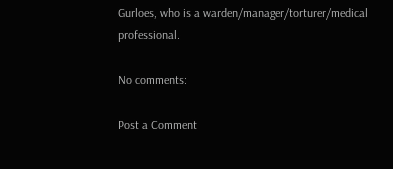Gurloes, who is a warden/manager/torturer/medical professional.

No comments:

Post a Comment